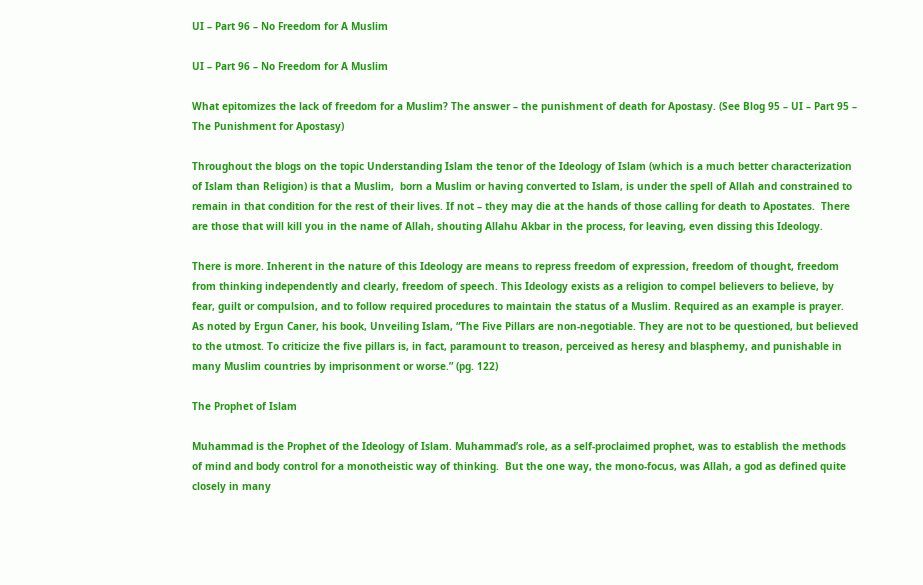UI – Part 96 – No Freedom for A Muslim

UI – Part 96 – No Freedom for A Muslim

What epitomizes the lack of freedom for a Muslim? The answer – the punishment of death for Apostasy. (See Blog 95 – UI – Part 95 – The Punishment for Apostasy)

Throughout the blogs on the topic Understanding Islam the tenor of the Ideology of Islam (which is a much better characterization of Islam than Religion) is that a Muslim,  born a Muslim or having converted to Islam, is under the spell of Allah and constrained to remain in that condition for the rest of their lives. If not – they may die at the hands of those calling for death to Apostates.  There are those that will kill you in the name of Allah, shouting Allahu Akbar in the process, for leaving, even dissing this Ideology.

There is more. Inherent in the nature of this Ideology are means to repress freedom of expression, freedom of thought, freedom from thinking independently and clearly, freedom of speech. This Ideology exists as a religion to compel believers to believe, by fear, guilt or compulsion, and to follow required procedures to maintain the status of a Muslim. Required as an example is prayer.  As noted by Ergun Caner, his book, Unveiling Islam, “The Five Pillars are non-negotiable. They are not to be questioned, but believed to the utmost. To criticize the five pillars is, in fact, paramount to treason, perceived as heresy and blasphemy, and punishable in many Muslim countries by imprisonment or worse.” (pg. 122)

The Prophet of Islam

Muhammad is the Prophet of the Ideology of Islam. Muhammad’s role, as a self-proclaimed prophet, was to establish the methods of mind and body control for a monotheistic way of thinking.  But the one way, the mono-focus, was Allah, a god as defined quite closely in many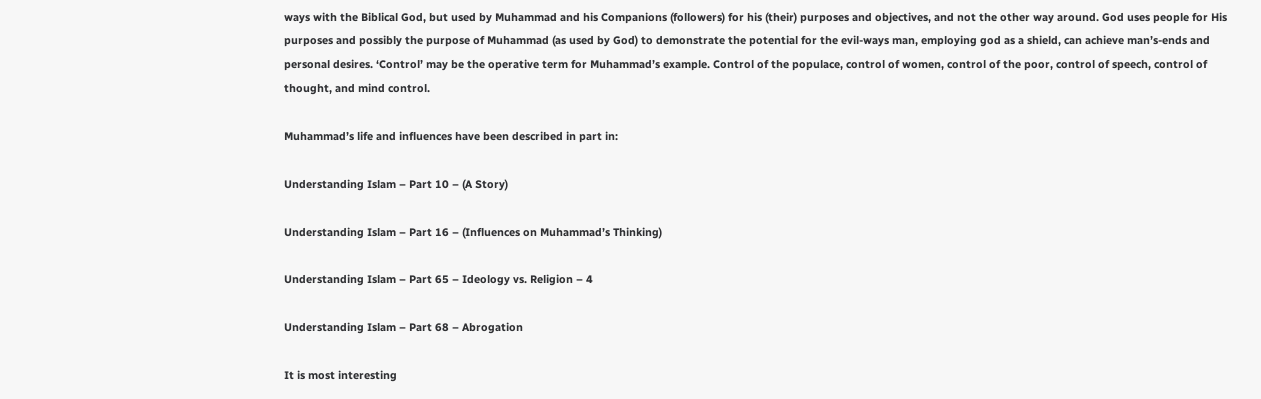ways with the Biblical God, but used by Muhammad and his Companions (followers) for his (their) purposes and objectives, and not the other way around. God uses people for His purposes and possibly the purpose of Muhammad (as used by God) to demonstrate the potential for the evil-ways man, employing god as a shield, can achieve man’s-ends and personal desires. ‘Control’ may be the operative term for Muhammad’s example. Control of the populace, control of women, control of the poor, control of speech, control of thought, and mind control.

Muhammad’s life and influences have been described in part in:

Understanding Islam – Part 10 – (A Story)

Understanding Islam – Part 16 – (Influences on Muhammad’s Thinking)

Understanding Islam – Part 65 – Ideology vs. Religion – 4

Understanding Islam – Part 68 – Abrogation

It is most interesting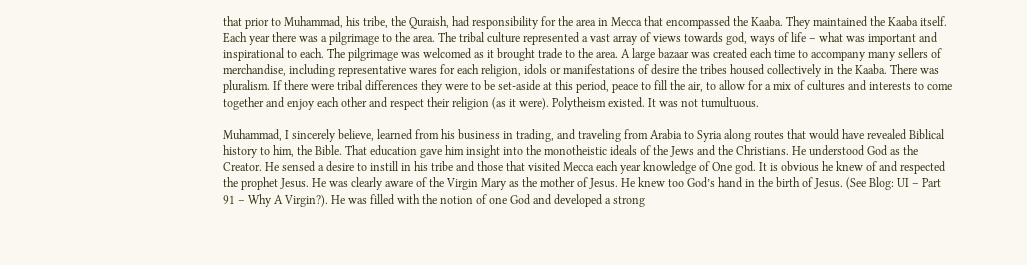that prior to Muhammad, his tribe, the Quraish, had responsibility for the area in Mecca that encompassed the Kaaba. They maintained the Kaaba itself. Each year there was a pilgrimage to the area. The tribal culture represented a vast array of views towards god, ways of life – what was important and inspirational to each. The pilgrimage was welcomed as it brought trade to the area. A large bazaar was created each time to accompany many sellers of merchandise, including representative wares for each religion, idols or manifestations of desire the tribes housed collectively in the Kaaba. There was pluralism. If there were tribal differences they were to be set-aside at this period, peace to fill the air, to allow for a mix of cultures and interests to come together and enjoy each other and respect their religion (as it were). Polytheism existed. It was not tumultuous.

Muhammad, I sincerely believe, learned from his business in trading, and traveling from Arabia to Syria along routes that would have revealed Biblical history to him, the Bible. That education gave him insight into the monotheistic ideals of the Jews and the Christians. He understood God as the Creator. He sensed a desire to instill in his tribe and those that visited Mecca each year knowledge of One god. It is obvious he knew of and respected the prophet Jesus. He was clearly aware of the Virgin Mary as the mother of Jesus. He knew too God’s hand in the birth of Jesus. (See Blog: UI – Part 91 – Why A Virgin?). He was filled with the notion of one God and developed a strong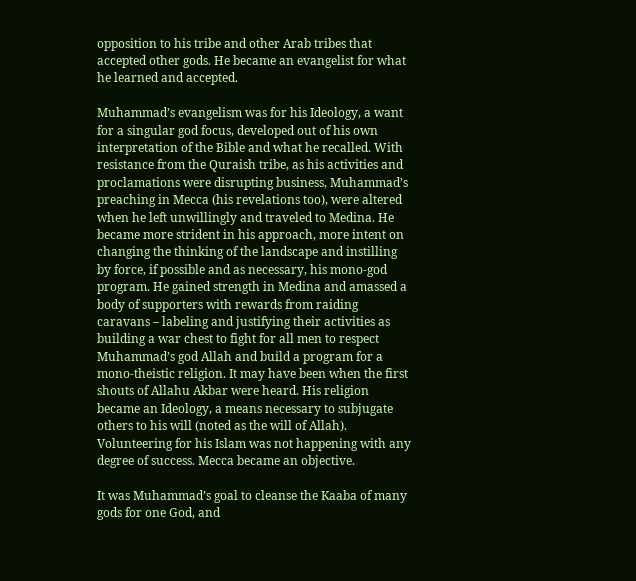opposition to his tribe and other Arab tribes that accepted other gods. He became an evangelist for what he learned and accepted.

Muhammad’s evangelism was for his Ideology, a want for a singular god focus, developed out of his own interpretation of the Bible and what he recalled. With resistance from the Quraish tribe, as his activities and proclamations were disrupting business, Muhammad’s preaching in Mecca (his revelations too), were altered when he left unwillingly and traveled to Medina. He became more strident in his approach, more intent on changing the thinking of the landscape and instilling by force, if possible and as necessary, his mono-god program. He gained strength in Medina and amassed a body of supporters with rewards from raiding caravans – labeling and justifying their activities as building a war chest to fight for all men to respect Muhammad’s god Allah and build a program for a mono-theistic religion. It may have been when the first shouts of Allahu Akbar were heard. His religion became an Ideology, a means necessary to subjugate others to his will (noted as the will of Allah).  Volunteering for his Islam was not happening with any degree of success. Mecca became an objective.

It was Muhammad’s goal to cleanse the Kaaba of many gods for one God, and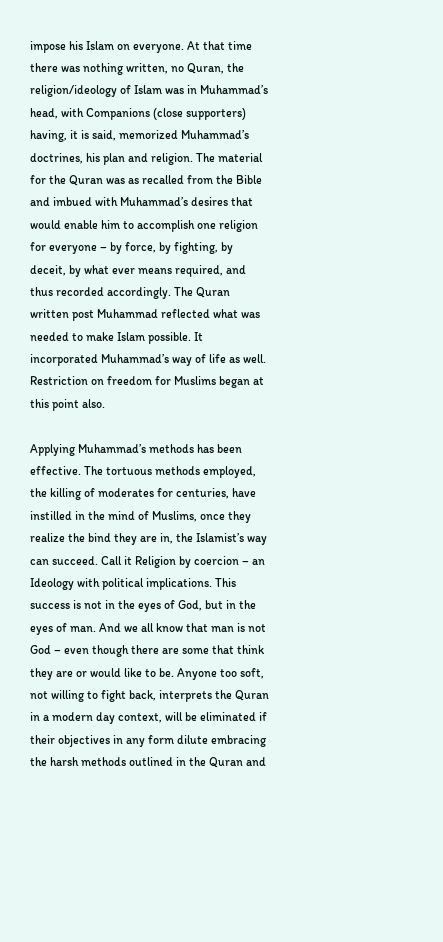impose his Islam on everyone. At that time there was nothing written, no Quran, the religion/ideology of Islam was in Muhammad’s head, with Companions (close supporters) having, it is said, memorized Muhammad’s doctrines, his plan and religion. The material for the Quran was as recalled from the Bible and imbued with Muhammad’s desires that would enable him to accomplish one religion for everyone – by force, by fighting, by deceit, by what ever means required, and thus recorded accordingly. The Quran written post Muhammad reflected what was needed to make Islam possible. It incorporated Muhammad’s way of life as well. Restriction on freedom for Muslims began at this point also.

Applying Muhammad’s methods has been effective. The tortuous methods employed, the killing of moderates for centuries, have instilled in the mind of Muslims, once they realize the bind they are in, the Islamist’s way can succeed. Call it Religion by coercion – an Ideology with political implications. This success is not in the eyes of God, but in the eyes of man. And we all know that man is not God – even though there are some that think they are or would like to be. Anyone too soft, not willing to fight back, interprets the Quran in a modern day context, will be eliminated if their objectives in any form dilute embracing the harsh methods outlined in the Quran and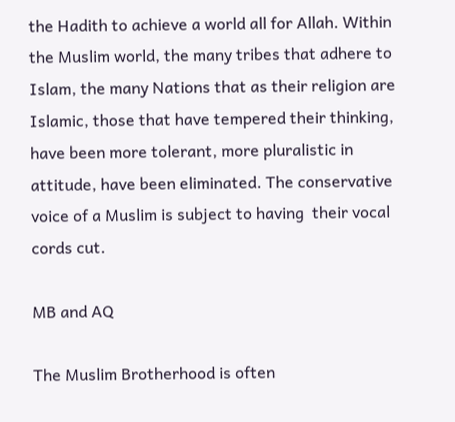the Hadith to achieve a world all for Allah. Within the Muslim world, the many tribes that adhere to Islam, the many Nations that as their religion are Islamic, those that have tempered their thinking, have been more tolerant, more pluralistic in attitude, have been eliminated. The conservative voice of a Muslim is subject to having  their vocal cords cut.

MB and AQ

The Muslim Brotherhood is often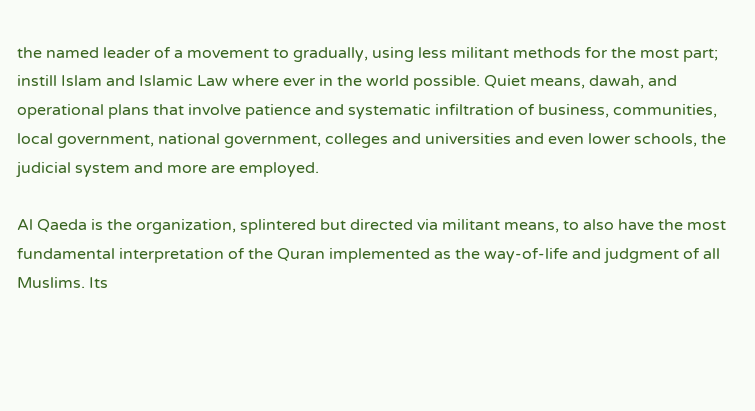the named leader of a movement to gradually, using less militant methods for the most part; instill Islam and Islamic Law where ever in the world possible. Quiet means, dawah, and operational plans that involve patience and systematic infiltration of business, communities, local government, national government, colleges and universities and even lower schools, the judicial system and more are employed.

Al Qaeda is the organization, splintered but directed via militant means, to also have the most fundamental interpretation of the Quran implemented as the way-of-life and judgment of all Muslims. Its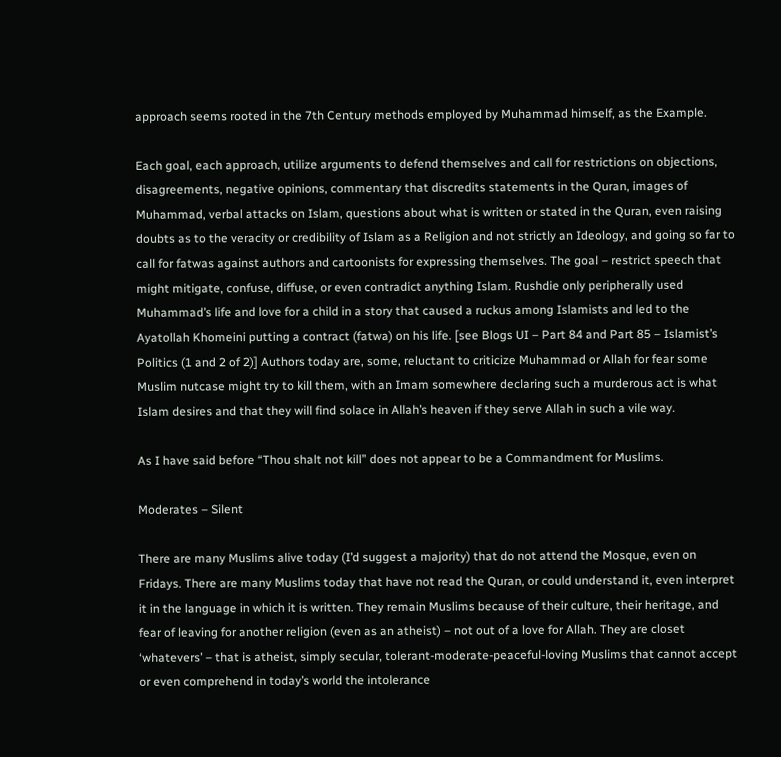approach seems rooted in the 7th Century methods employed by Muhammad himself, as the Example.

Each goal, each approach, utilize arguments to defend themselves and call for restrictions on objections, disagreements, negative opinions, commentary that discredits statements in the Quran, images of Muhammad, verbal attacks on Islam, questions about what is written or stated in the Quran, even raising doubts as to the veracity or credibility of Islam as a Religion and not strictly an Ideology, and going so far to call for fatwas against authors and cartoonists for expressing themselves. The goal – restrict speech that might mitigate, confuse, diffuse, or even contradict anything Islam. Rushdie only peripherally used Muhammad’s life and love for a child in a story that caused a ruckus among Islamists and led to the Ayatollah Khomeini putting a contract (fatwa) on his life. [see Blogs UI – Part 84 and Part 85 – Islamist’s Politics (1 and 2 of 2)] Authors today are, some, reluctant to criticize Muhammad or Allah for fear some Muslim nutcase might try to kill them, with an Imam somewhere declaring such a murderous act is what Islam desires and that they will find solace in Allah’s heaven if they serve Allah in such a vile way.

As I have said before “Thou shalt not kill” does not appear to be a Commandment for Muslims.

Moderates – Silent

There are many Muslims alive today (I’d suggest a majority) that do not attend the Mosque, even on Fridays. There are many Muslims today that have not read the Quran, or could understand it, even interpret it in the language in which it is written. They remain Muslims because of their culture, their heritage, and fear of leaving for another religion (even as an atheist) – not out of a love for Allah. They are closet ‘whatevers’ – that is atheist, simply secular, tolerant-moderate-peaceful-loving Muslims that cannot accept or even comprehend in today’s world the intolerance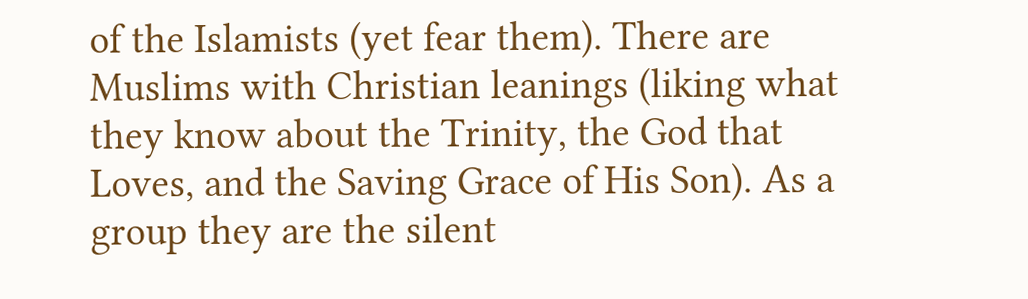of the Islamists (yet fear them). There are Muslims with Christian leanings (liking what they know about the Trinity, the God that Loves, and the Saving Grace of His Son). As a group they are the silent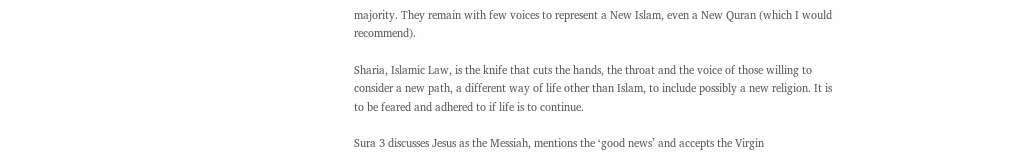majority. They remain with few voices to represent a New Islam, even a New Quran (which I would recommend).

Sharia, Islamic Law, is the knife that cuts the hands, the throat and the voice of those willing to consider a new path, a different way of life other than Islam, to include possibly a new religion. It is to be feared and adhered to if life is to continue.

Sura 3 discusses Jesus as the Messiah, mentions the ‘good news’ and accepts the Virgin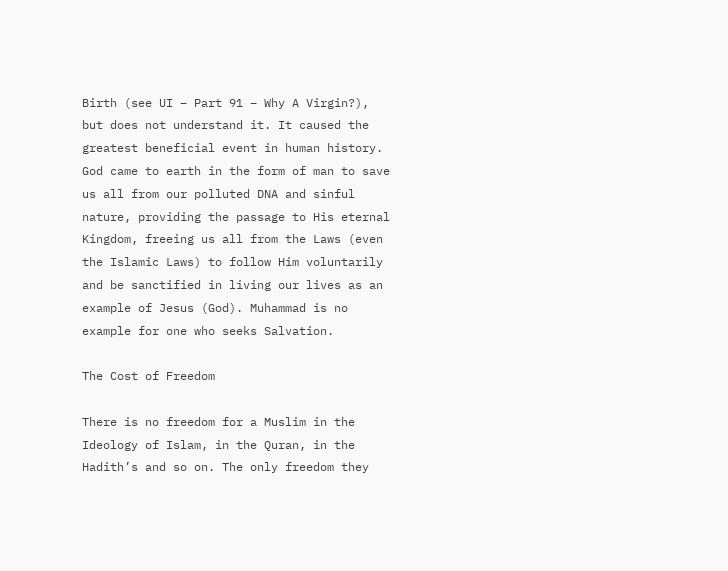Birth (see UI – Part 91 – Why A Virgin?), but does not understand it. It caused the greatest beneficial event in human history. God came to earth in the form of man to save us all from our polluted DNA and sinful nature, providing the passage to His eternal Kingdom, freeing us all from the Laws (even the Islamic Laws) to follow Him voluntarily and be sanctified in living our lives as an example of Jesus (God). Muhammad is no example for one who seeks Salvation.

The Cost of Freedom

There is no freedom for a Muslim in the Ideology of Islam, in the Quran, in the Hadith’s and so on. The only freedom they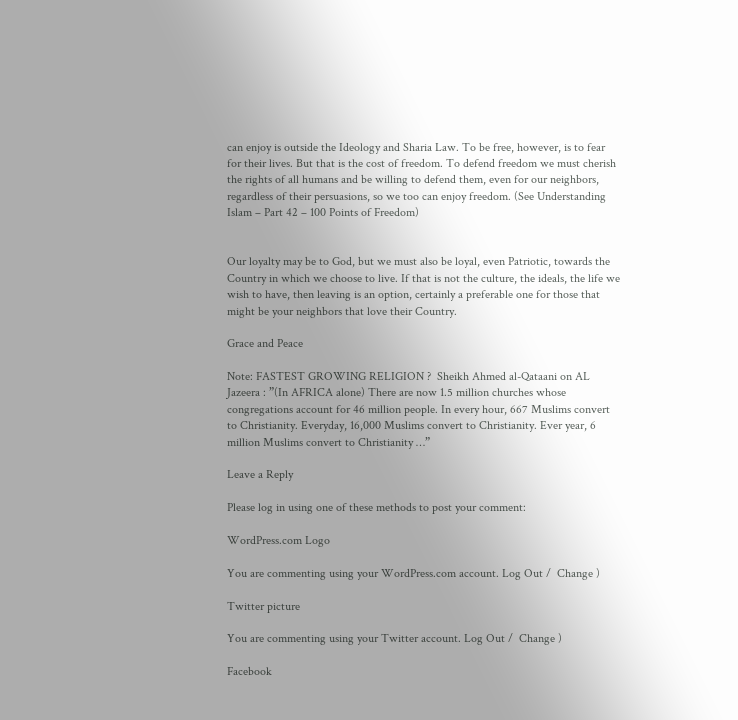can enjoy is outside the Ideology and Sharia Law. To be free, however, is to fear for their lives. But that is the cost of freedom. To defend freedom we must cherish the rights of all humans and be willing to defend them, even for our neighbors, regardless of their persuasions, so we too can enjoy freedom. (See Understanding Islam – Part 42 – 100 Points of Freedom)


Our loyalty may be to God, but we must also be loyal, even Patriotic, towards the Country in which we choose to live. If that is not the culture, the ideals, the life we wish to have, then leaving is an option, certainly a preferable one for those that might be your neighbors that love their Country.

Grace and Peace

Note: FASTEST GROWING RELIGION ?  Sheikh Ahmed al-Qataani on AL Jazeera : ”(In AFRICA alone) There are now 1.5 million churches whose congregations account for 46 million people. In every hour, 667 Muslims convert to Christianity. Everyday, 16,000 Muslims convert to Christianity. Ever year, 6 million Muslims convert to Christianity …”

Leave a Reply

Please log in using one of these methods to post your comment:

WordPress.com Logo

You are commenting using your WordPress.com account. Log Out /  Change )

Twitter picture

You are commenting using your Twitter account. Log Out /  Change )

Facebook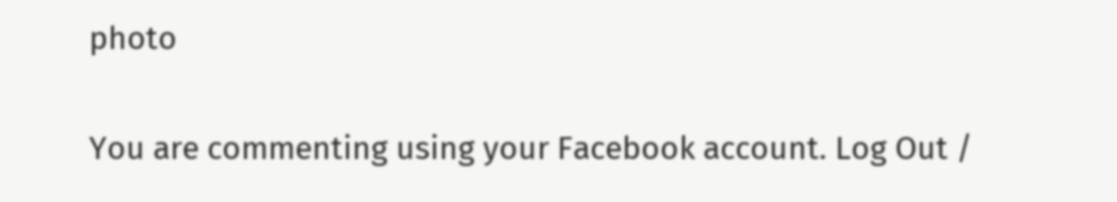photo

You are commenting using your Facebook account. Log Out /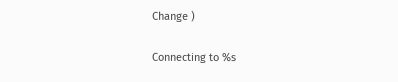Change )

Connecting to %s